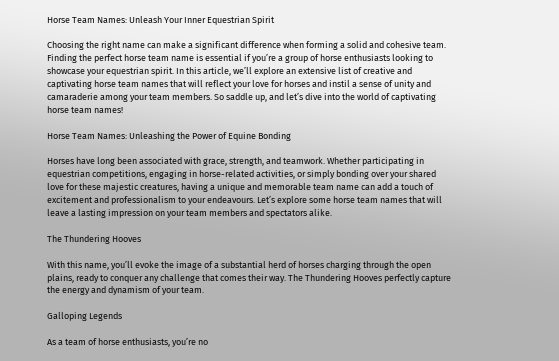Horse Team Names: Unleash Your Inner Equestrian Spirit

Choosing the right name can make a significant difference when forming a solid and cohesive team. Finding the perfect horse team name is essential if you’re a group of horse enthusiasts looking to showcase your equestrian spirit. In this article, we’ll explore an extensive list of creative and captivating horse team names that will reflect your love for horses and instil a sense of unity and camaraderie among your team members. So saddle up, and let’s dive into the world of captivating horse team names!

Horse Team Names: Unleashing the Power of Equine Bonding

Horses have long been associated with grace, strength, and teamwork. Whether participating in equestrian competitions, engaging in horse-related activities, or simply bonding over your shared love for these majestic creatures, having a unique and memorable team name can add a touch of excitement and professionalism to your endeavours. Let’s explore some horse team names that will leave a lasting impression on your team members and spectators alike.

The Thundering Hooves

With this name, you’ll evoke the image of a substantial herd of horses charging through the open plains, ready to conquer any challenge that comes their way. The Thundering Hooves perfectly capture the energy and dynamism of your team.

Galloping Legends

As a team of horse enthusiasts, you’re no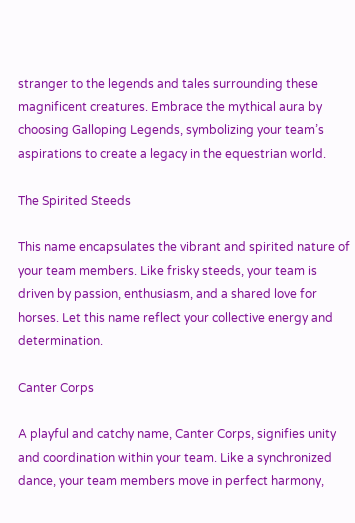stranger to the legends and tales surrounding these magnificent creatures. Embrace the mythical aura by choosing Galloping Legends, symbolizing your team’s aspirations to create a legacy in the equestrian world.

The Spirited Steeds

This name encapsulates the vibrant and spirited nature of your team members. Like frisky steeds, your team is driven by passion, enthusiasm, and a shared love for horses. Let this name reflect your collective energy and determination.

Canter Corps

A playful and catchy name, Canter Corps, signifies unity and coordination within your team. Like a synchronized dance, your team members move in perfect harmony,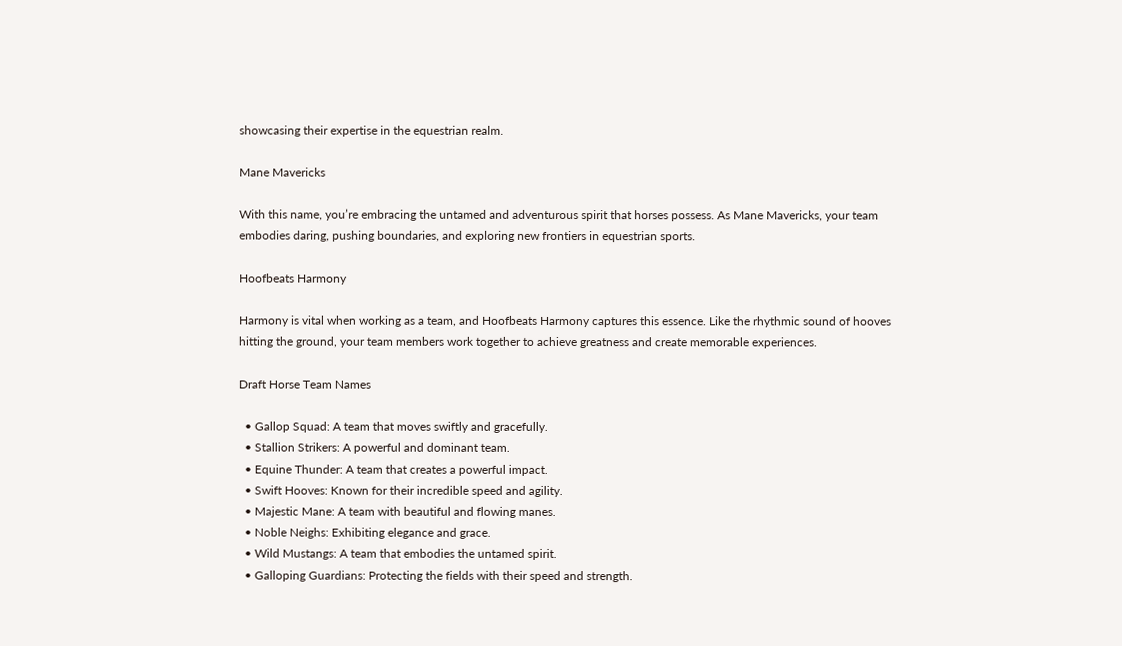showcasing their expertise in the equestrian realm.

Mane Mavericks

With this name, you’re embracing the untamed and adventurous spirit that horses possess. As Mane Mavericks, your team embodies daring, pushing boundaries, and exploring new frontiers in equestrian sports.

Hoofbeats Harmony

Harmony is vital when working as a team, and Hoofbeats Harmony captures this essence. Like the rhythmic sound of hooves hitting the ground, your team members work together to achieve greatness and create memorable experiences.

Draft Horse Team Names

  • Gallop Squad: A team that moves swiftly and gracefully.
  • Stallion Strikers: A powerful and dominant team.
  • Equine Thunder: A team that creates a powerful impact.
  • Swift Hooves: Known for their incredible speed and agility.
  • Majestic Mane: A team with beautiful and flowing manes.
  • Noble Neighs: Exhibiting elegance and grace.
  • Wild Mustangs: A team that embodies the untamed spirit.
  • Galloping Guardians: Protecting the fields with their speed and strength.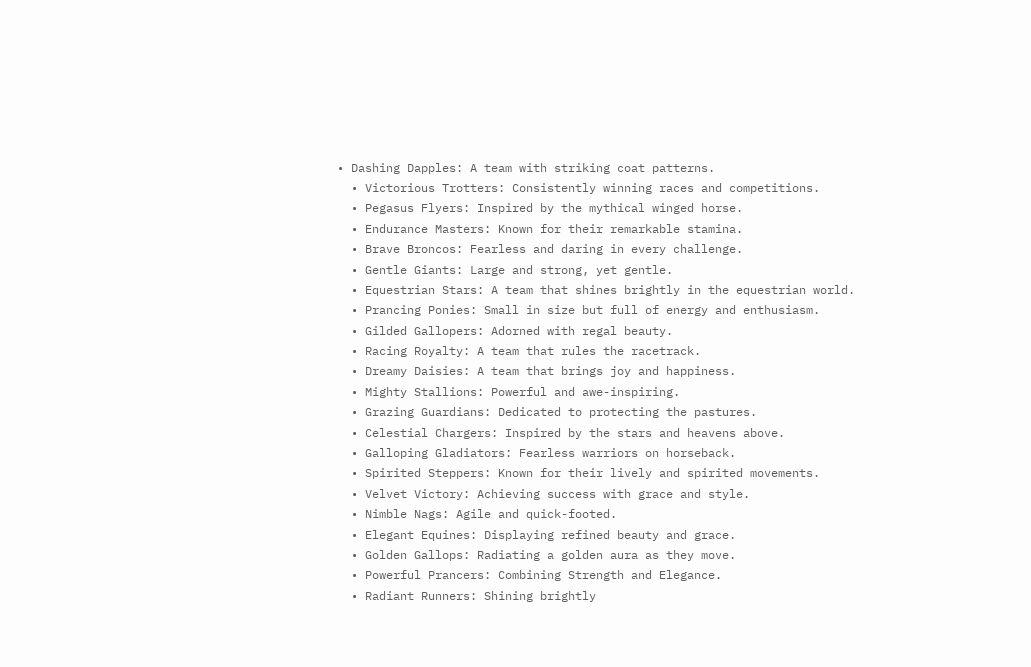• Dashing Dapples: A team with striking coat patterns.
  • Victorious Trotters: Consistently winning races and competitions.
  • Pegasus Flyers: Inspired by the mythical winged horse.
  • Endurance Masters: Known for their remarkable stamina.
  • Brave Broncos: Fearless and daring in every challenge.
  • Gentle Giants: Large and strong, yet gentle.
  • Equestrian Stars: A team that shines brightly in the equestrian world.
  • Prancing Ponies: Small in size but full of energy and enthusiasm.
  • Gilded Gallopers: Adorned with regal beauty.
  • Racing Royalty: A team that rules the racetrack.
  • Dreamy Daisies: A team that brings joy and happiness.
  • Mighty Stallions: Powerful and awe-inspiring.
  • Grazing Guardians: Dedicated to protecting the pastures.
  • Celestial Chargers: Inspired by the stars and heavens above.
  • Galloping Gladiators: Fearless warriors on horseback.
  • Spirited Steppers: Known for their lively and spirited movements.
  • Velvet Victory: Achieving success with grace and style.
  • Nimble Nags: Agile and quick-footed.
  • Elegant Equines: Displaying refined beauty and grace.
  • Golden Gallops: Radiating a golden aura as they move.
  • Powerful Prancers: Combining Strength and Elegance.
  • Radiant Runners: Shining brightly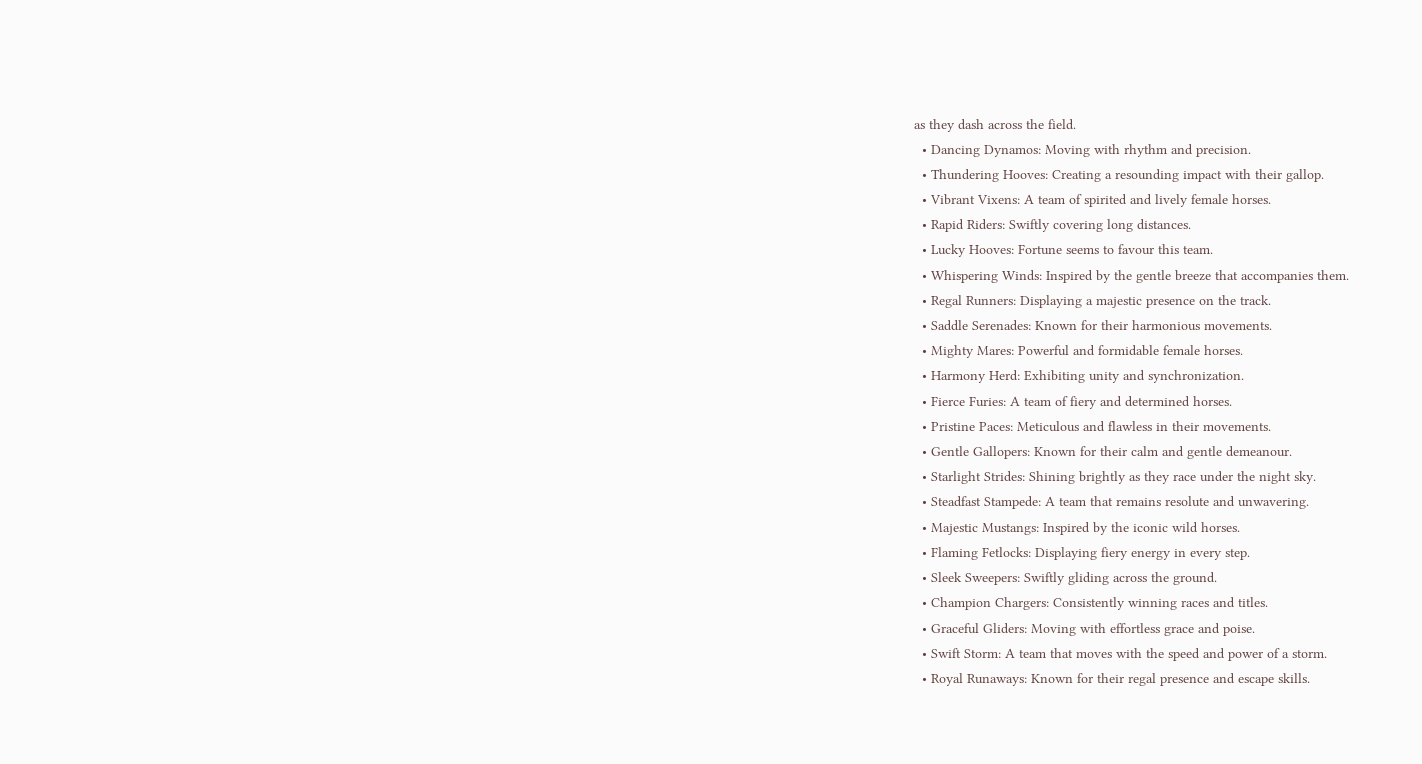as they dash across the field.
  • Dancing Dynamos: Moving with rhythm and precision.
  • Thundering Hooves: Creating a resounding impact with their gallop.
  • Vibrant Vixens: A team of spirited and lively female horses.
  • Rapid Riders: Swiftly covering long distances.
  • Lucky Hooves: Fortune seems to favour this team.
  • Whispering Winds: Inspired by the gentle breeze that accompanies them.
  • Regal Runners: Displaying a majestic presence on the track.
  • Saddle Serenades: Known for their harmonious movements.
  • Mighty Mares: Powerful and formidable female horses.
  • Harmony Herd: Exhibiting unity and synchronization.
  • Fierce Furies: A team of fiery and determined horses.
  • Pristine Paces: Meticulous and flawless in their movements.
  • Gentle Gallopers: Known for their calm and gentle demeanour.
  • Starlight Strides: Shining brightly as they race under the night sky.
  • Steadfast Stampede: A team that remains resolute and unwavering.
  • Majestic Mustangs: Inspired by the iconic wild horses.
  • Flaming Fetlocks: Displaying fiery energy in every step.
  • Sleek Sweepers: Swiftly gliding across the ground.
  • Champion Chargers: Consistently winning races and titles.
  • Graceful Gliders: Moving with effortless grace and poise.
  • Swift Storm: A team that moves with the speed and power of a storm.
  • Royal Runaways: Known for their regal presence and escape skills.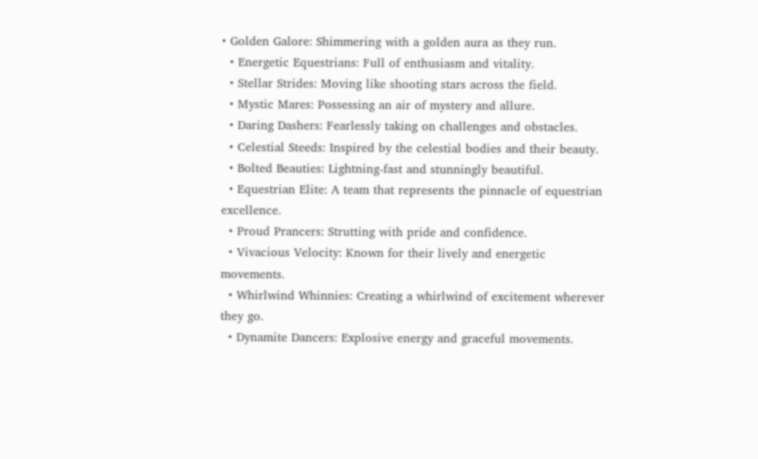• Golden Galore: Shimmering with a golden aura as they run.
  • Energetic Equestrians: Full of enthusiasm and vitality.
  • Stellar Strides: Moving like shooting stars across the field.
  • Mystic Mares: Possessing an air of mystery and allure.
  • Daring Dashers: Fearlessly taking on challenges and obstacles.
  • Celestial Steeds: Inspired by the celestial bodies and their beauty.
  • Bolted Beauties: Lightning-fast and stunningly beautiful.
  • Equestrian Elite: A team that represents the pinnacle of equestrian excellence.
  • Proud Prancers: Strutting with pride and confidence.
  • Vivacious Velocity: Known for their lively and energetic movements.
  • Whirlwind Whinnies: Creating a whirlwind of excitement wherever they go.
  • Dynamite Dancers: Explosive energy and graceful movements.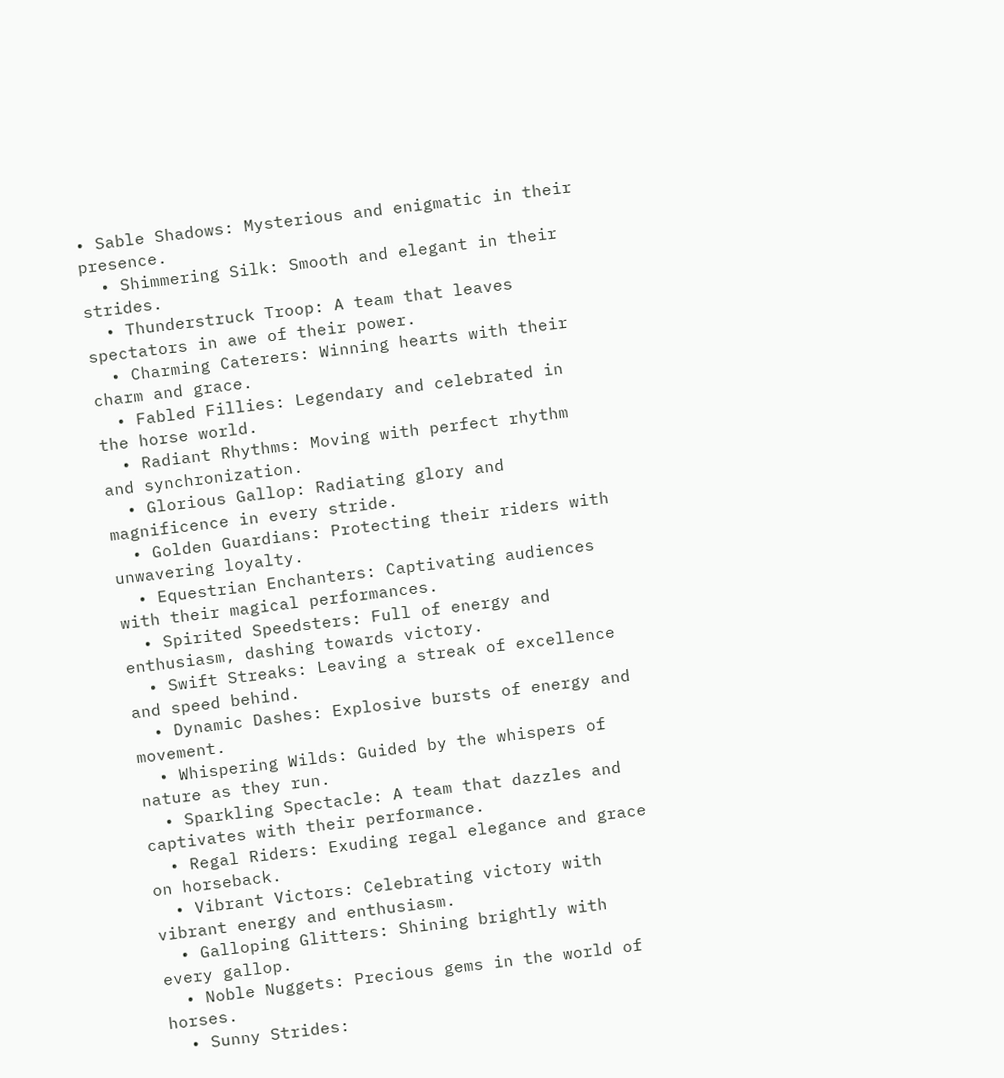• Sable Shadows: Mysterious and enigmatic in their presence.
  • Shimmering Silk: Smooth and elegant in their strides.
  • Thunderstruck Troop: A team that leaves spectators in awe of their power.
  • Charming Caterers: Winning hearts with their charm and grace.
  • Fabled Fillies: Legendary and celebrated in the horse world.
  • Radiant Rhythms: Moving with perfect rhythm and synchronization.
  • Glorious Gallop: Radiating glory and magnificence in every stride.
  • Golden Guardians: Protecting their riders with unwavering loyalty.
  • Equestrian Enchanters: Captivating audiences with their magical performances.
  • Spirited Speedsters: Full of energy and enthusiasm, dashing towards victory.
  • Swift Streaks: Leaving a streak of excellence and speed behind.
  • Dynamic Dashes: Explosive bursts of energy and movement.
  • Whispering Wilds: Guided by the whispers of nature as they run.
  • Sparkling Spectacle: A team that dazzles and captivates with their performance.
  • Regal Riders: Exuding regal elegance and grace on horseback.
  • Vibrant Victors: Celebrating victory with vibrant energy and enthusiasm.
  • Galloping Glitters: Shining brightly with every gallop.
  • Noble Nuggets: Precious gems in the world of horses.
  • Sunny Strides: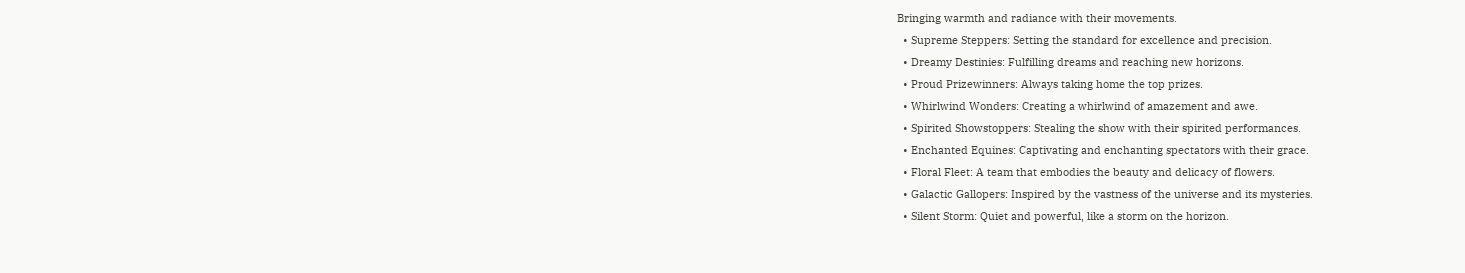Bringing warmth and radiance with their movements.
  • Supreme Steppers: Setting the standard for excellence and precision.
  • Dreamy Destinies: Fulfilling dreams and reaching new horizons.
  • Proud Prizewinners: Always taking home the top prizes.
  • Whirlwind Wonders: Creating a whirlwind of amazement and awe.
  • Spirited Showstoppers: Stealing the show with their spirited performances.
  • Enchanted Equines: Captivating and enchanting spectators with their grace.
  • Floral Fleet: A team that embodies the beauty and delicacy of flowers.
  • Galactic Gallopers: Inspired by the vastness of the universe and its mysteries.
  • Silent Storm: Quiet and powerful, like a storm on the horizon.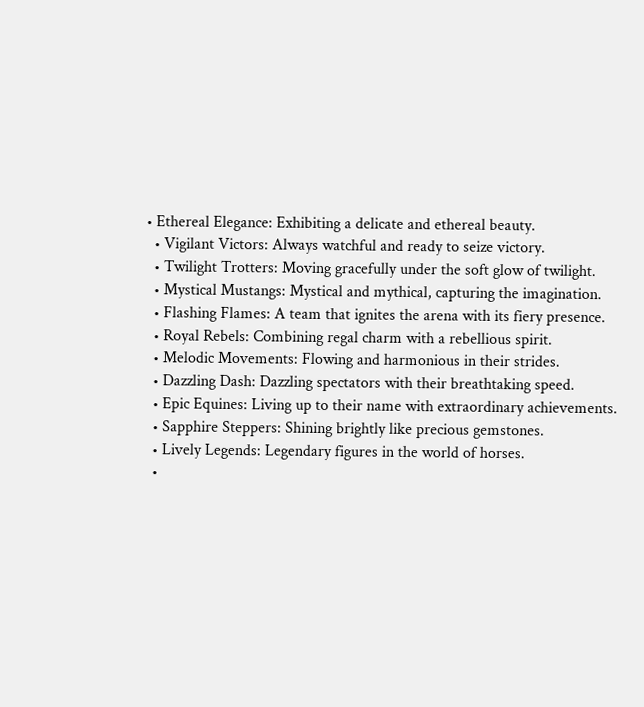• Ethereal Elegance: Exhibiting a delicate and ethereal beauty.
  • Vigilant Victors: Always watchful and ready to seize victory.
  • Twilight Trotters: Moving gracefully under the soft glow of twilight.
  • Mystical Mustangs: Mystical and mythical, capturing the imagination.
  • Flashing Flames: A team that ignites the arena with its fiery presence.
  • Royal Rebels: Combining regal charm with a rebellious spirit.
  • Melodic Movements: Flowing and harmonious in their strides.
  • Dazzling Dash: Dazzling spectators with their breathtaking speed.
  • Epic Equines: Living up to their name with extraordinary achievements.
  • Sapphire Steppers: Shining brightly like precious gemstones.
  • Lively Legends: Legendary figures in the world of horses.
  •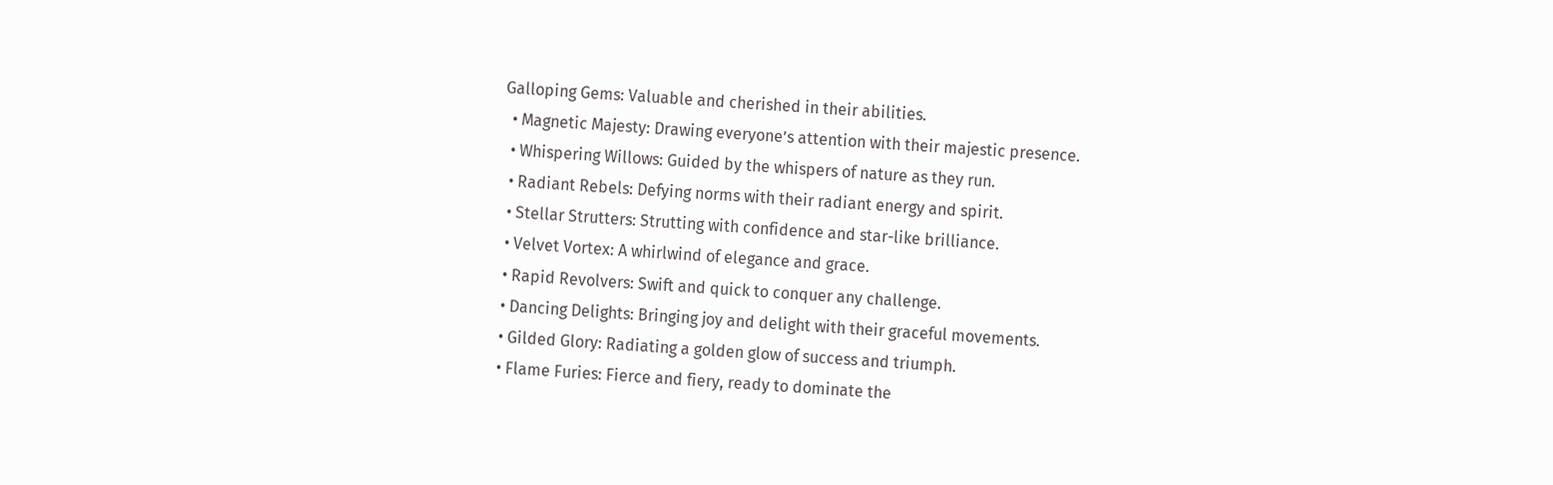Galloping Gems: Valuable and cherished in their abilities.
  • Magnetic Majesty: Drawing everyone’s attention with their majestic presence.
  • Whispering Willows: Guided by the whispers of nature as they run.
  • Radiant Rebels: Defying norms with their radiant energy and spirit.
  • Stellar Strutters: Strutting with confidence and star-like brilliance.
  • Velvet Vortex: A whirlwind of elegance and grace.
  • Rapid Revolvers: Swift and quick to conquer any challenge.
  • Dancing Delights: Bringing joy and delight with their graceful movements.
  • Gilded Glory: Radiating a golden glow of success and triumph.
  • Flame Furies: Fierce and fiery, ready to dominate the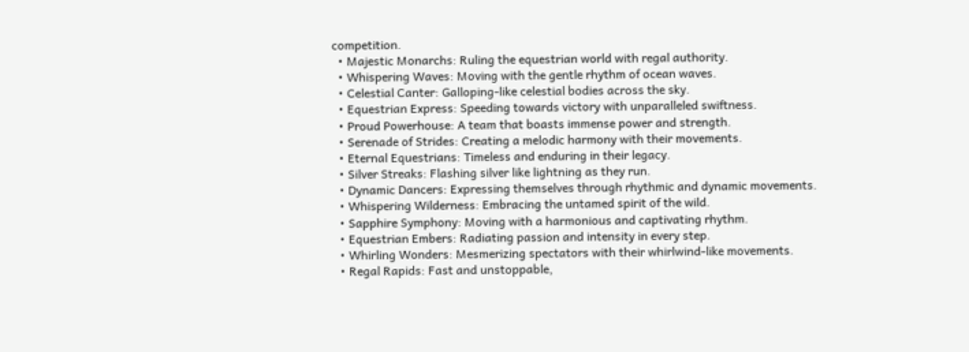competition.
  • Majestic Monarchs: Ruling the equestrian world with regal authority.
  • Whispering Waves: Moving with the gentle rhythm of ocean waves.
  • Celestial Canter: Galloping-like celestial bodies across the sky.
  • Equestrian Express: Speeding towards victory with unparalleled swiftness.
  • Proud Powerhouse: A team that boasts immense power and strength.
  • Serenade of Strides: Creating a melodic harmony with their movements.
  • Eternal Equestrians: Timeless and enduring in their legacy.
  • Silver Streaks: Flashing silver like lightning as they run.
  • Dynamic Dancers: Expressing themselves through rhythmic and dynamic movements.
  • Whispering Wilderness: Embracing the untamed spirit of the wild.
  • Sapphire Symphony: Moving with a harmonious and captivating rhythm.
  • Equestrian Embers: Radiating passion and intensity in every step.
  • Whirling Wonders: Mesmerizing spectators with their whirlwind-like movements.
  • Regal Rapids: Fast and unstoppable,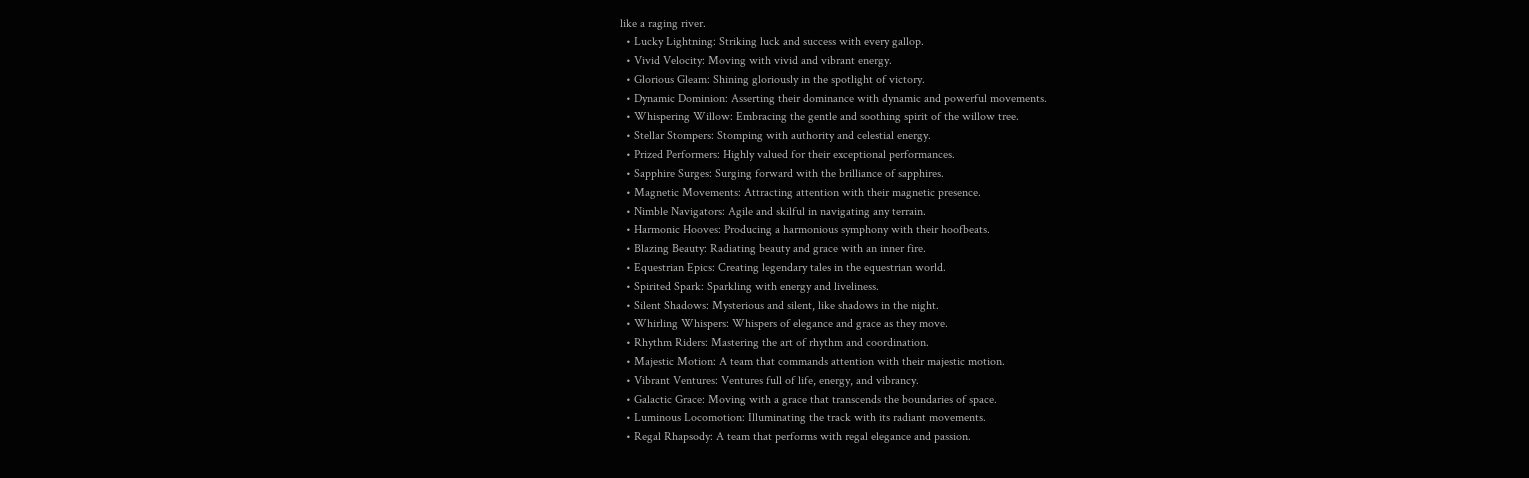like a raging river.
  • Lucky Lightning: Striking luck and success with every gallop.
  • Vivid Velocity: Moving with vivid and vibrant energy.
  • Glorious Gleam: Shining gloriously in the spotlight of victory.
  • Dynamic Dominion: Asserting their dominance with dynamic and powerful movements.
  • Whispering Willow: Embracing the gentle and soothing spirit of the willow tree.
  • Stellar Stompers: Stomping with authority and celestial energy.
  • Prized Performers: Highly valued for their exceptional performances.
  • Sapphire Surges: Surging forward with the brilliance of sapphires.
  • Magnetic Movements: Attracting attention with their magnetic presence.
  • Nimble Navigators: Agile and skilful in navigating any terrain.
  • Harmonic Hooves: Producing a harmonious symphony with their hoofbeats.
  • Blazing Beauty: Radiating beauty and grace with an inner fire.
  • Equestrian Epics: Creating legendary tales in the equestrian world.
  • Spirited Spark: Sparkling with energy and liveliness.
  • Silent Shadows: Mysterious and silent, like shadows in the night.
  • Whirling Whispers: Whispers of elegance and grace as they move.
  • Rhythm Riders: Mastering the art of rhythm and coordination.
  • Majestic Motion: A team that commands attention with their majestic motion.
  • Vibrant Ventures: Ventures full of life, energy, and vibrancy.
  • Galactic Grace: Moving with a grace that transcends the boundaries of space.
  • Luminous Locomotion: Illuminating the track with its radiant movements.
  • Regal Rhapsody: A team that performs with regal elegance and passion.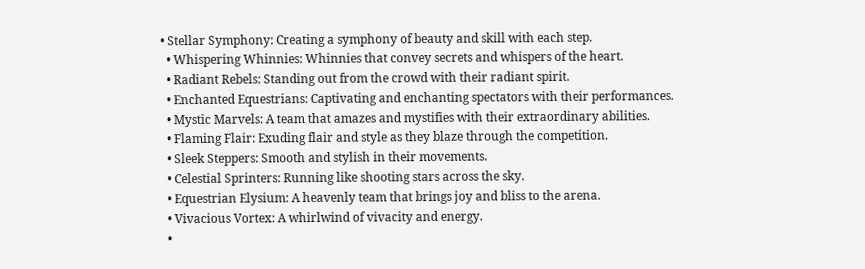• Stellar Symphony: Creating a symphony of beauty and skill with each step.
  • Whispering Whinnies: Whinnies that convey secrets and whispers of the heart.
  • Radiant Rebels: Standing out from the crowd with their radiant spirit.
  • Enchanted Equestrians: Captivating and enchanting spectators with their performances.
  • Mystic Marvels: A team that amazes and mystifies with their extraordinary abilities.
  • Flaming Flair: Exuding flair and style as they blaze through the competition.
  • Sleek Steppers: Smooth and stylish in their movements.
  • Celestial Sprinters: Running like shooting stars across the sky.
  • Equestrian Elysium: A heavenly team that brings joy and bliss to the arena.
  • Vivacious Vortex: A whirlwind of vivacity and energy.
  •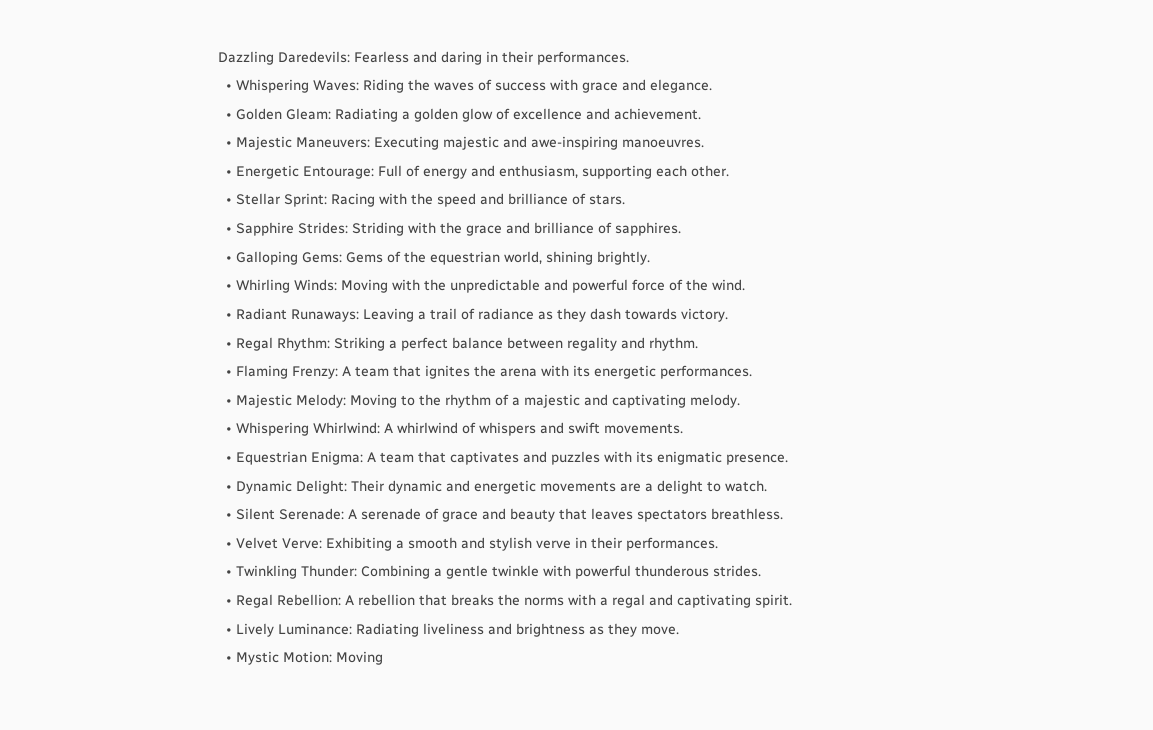Dazzling Daredevils: Fearless and daring in their performances.
  • Whispering Waves: Riding the waves of success with grace and elegance.
  • Golden Gleam: Radiating a golden glow of excellence and achievement.
  • Majestic Maneuvers: Executing majestic and awe-inspiring manoeuvres.
  • Energetic Entourage: Full of energy and enthusiasm, supporting each other.
  • Stellar Sprint: Racing with the speed and brilliance of stars.
  • Sapphire Strides: Striding with the grace and brilliance of sapphires.
  • Galloping Gems: Gems of the equestrian world, shining brightly.
  • Whirling Winds: Moving with the unpredictable and powerful force of the wind.
  • Radiant Runaways: Leaving a trail of radiance as they dash towards victory.
  • Regal Rhythm: Striking a perfect balance between regality and rhythm.
  • Flaming Frenzy: A team that ignites the arena with its energetic performances.
  • Majestic Melody: Moving to the rhythm of a majestic and captivating melody.
  • Whispering Whirlwind: A whirlwind of whispers and swift movements.
  • Equestrian Enigma: A team that captivates and puzzles with its enigmatic presence.
  • Dynamic Delight: Their dynamic and energetic movements are a delight to watch.
  • Silent Serenade: A serenade of grace and beauty that leaves spectators breathless.
  • Velvet Verve: Exhibiting a smooth and stylish verve in their performances.
  • Twinkling Thunder: Combining a gentle twinkle with powerful thunderous strides.
  • Regal Rebellion: A rebellion that breaks the norms with a regal and captivating spirit.
  • Lively Luminance: Radiating liveliness and brightness as they move.
  • Mystic Motion: Moving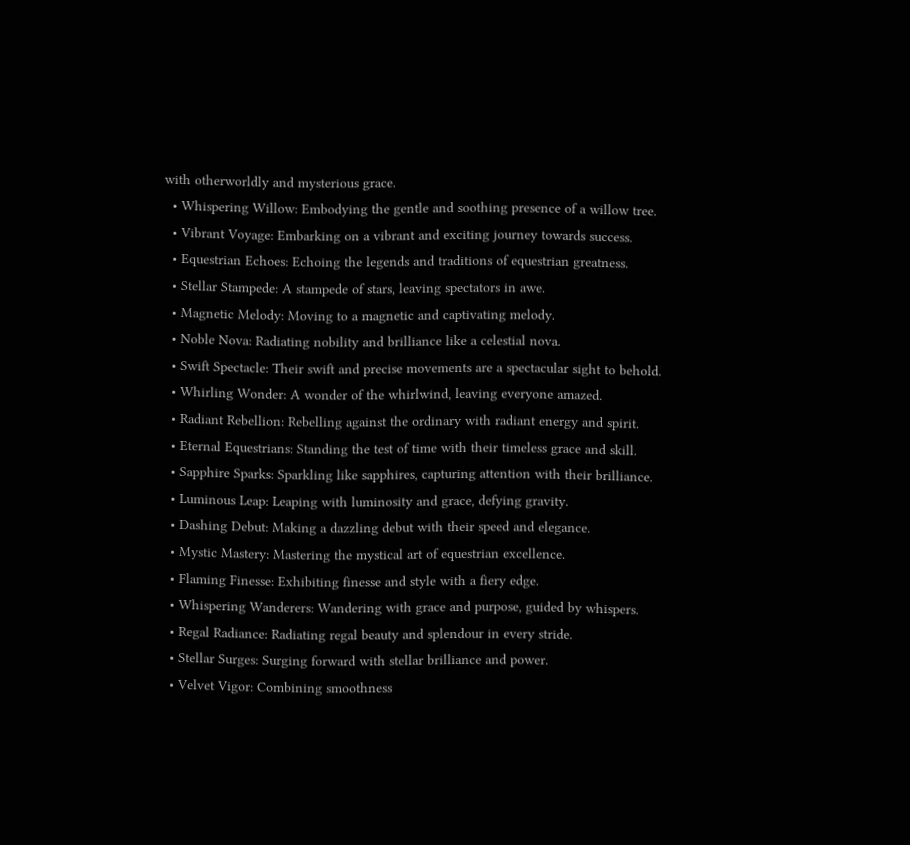with otherworldly and mysterious grace.
  • Whispering Willow: Embodying the gentle and soothing presence of a willow tree.
  • Vibrant Voyage: Embarking on a vibrant and exciting journey towards success.
  • Equestrian Echoes: Echoing the legends and traditions of equestrian greatness.
  • Stellar Stampede: A stampede of stars, leaving spectators in awe.
  • Magnetic Melody: Moving to a magnetic and captivating melody.
  • Noble Nova: Radiating nobility and brilliance like a celestial nova.
  • Swift Spectacle: Their swift and precise movements are a spectacular sight to behold.
  • Whirling Wonder: A wonder of the whirlwind, leaving everyone amazed.
  • Radiant Rebellion: Rebelling against the ordinary with radiant energy and spirit.
  • Eternal Equestrians: Standing the test of time with their timeless grace and skill.
  • Sapphire Sparks: Sparkling like sapphires, capturing attention with their brilliance.
  • Luminous Leap: Leaping with luminosity and grace, defying gravity.
  • Dashing Debut: Making a dazzling debut with their speed and elegance.
  • Mystic Mastery: Mastering the mystical art of equestrian excellence.
  • Flaming Finesse: Exhibiting finesse and style with a fiery edge.
  • Whispering Wanderers: Wandering with grace and purpose, guided by whispers.
  • Regal Radiance: Radiating regal beauty and splendour in every stride.
  • Stellar Surges: Surging forward with stellar brilliance and power.
  • Velvet Vigor: Combining smoothness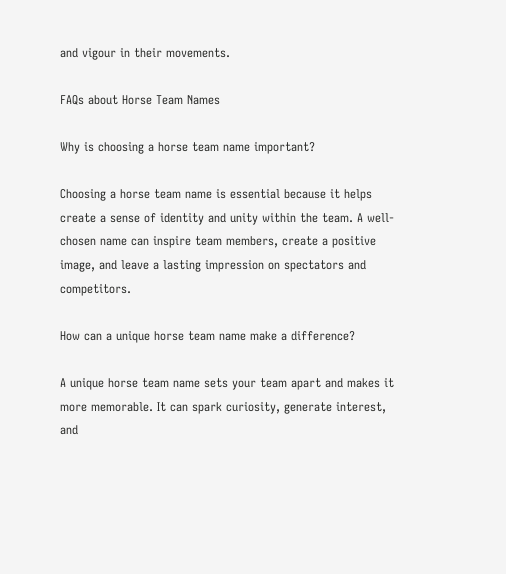and vigour in their movements.

FAQs about Horse Team Names

Why is choosing a horse team name important?

Choosing a horse team name is essential because it helps create a sense of identity and unity within the team. A well-chosen name can inspire team members, create a positive image, and leave a lasting impression on spectators and competitors.

How can a unique horse team name make a difference?

A unique horse team name sets your team apart and makes it more memorable. It can spark curiosity, generate interest, and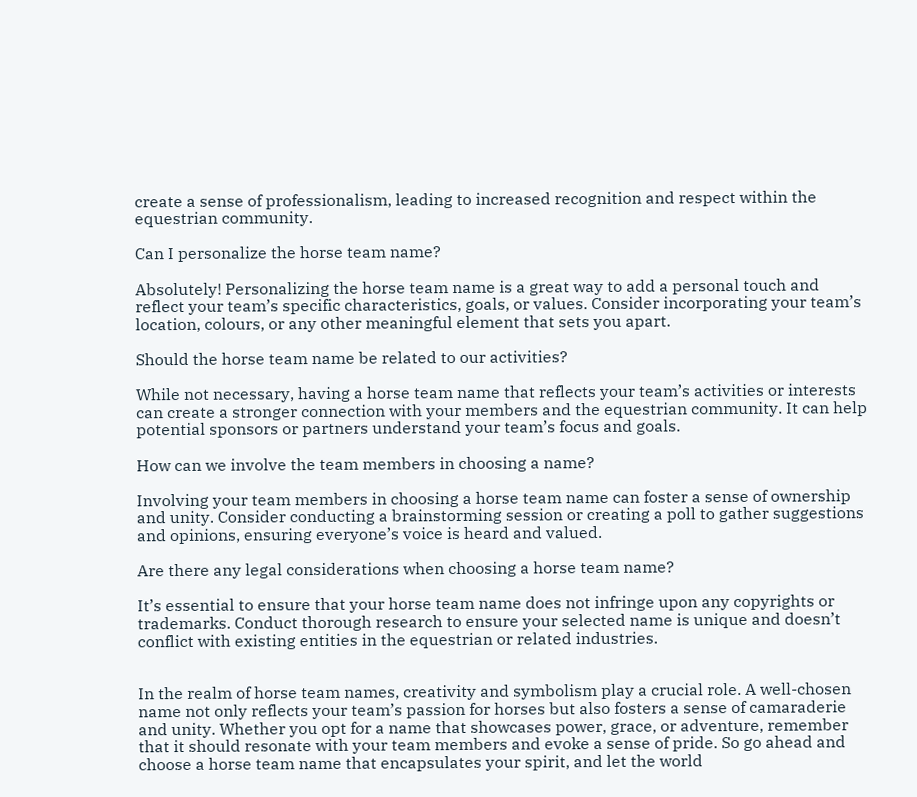create a sense of professionalism, leading to increased recognition and respect within the equestrian community.

Can I personalize the horse team name?

Absolutely! Personalizing the horse team name is a great way to add a personal touch and reflect your team’s specific characteristics, goals, or values. Consider incorporating your team’s location, colours, or any other meaningful element that sets you apart.

Should the horse team name be related to our activities?

While not necessary, having a horse team name that reflects your team’s activities or interests can create a stronger connection with your members and the equestrian community. It can help potential sponsors or partners understand your team’s focus and goals.

How can we involve the team members in choosing a name?

Involving your team members in choosing a horse team name can foster a sense of ownership and unity. Consider conducting a brainstorming session or creating a poll to gather suggestions and opinions, ensuring everyone’s voice is heard and valued.

Are there any legal considerations when choosing a horse team name?

It’s essential to ensure that your horse team name does not infringe upon any copyrights or trademarks. Conduct thorough research to ensure your selected name is unique and doesn’t conflict with existing entities in the equestrian or related industries.


In the realm of horse team names, creativity and symbolism play a crucial role. A well-chosen name not only reflects your team’s passion for horses but also fosters a sense of camaraderie and unity. Whether you opt for a name that showcases power, grace, or adventure, remember that it should resonate with your team members and evoke a sense of pride. So go ahead and choose a horse team name that encapsulates your spirit, and let the world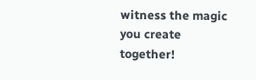witness the magic you create together!